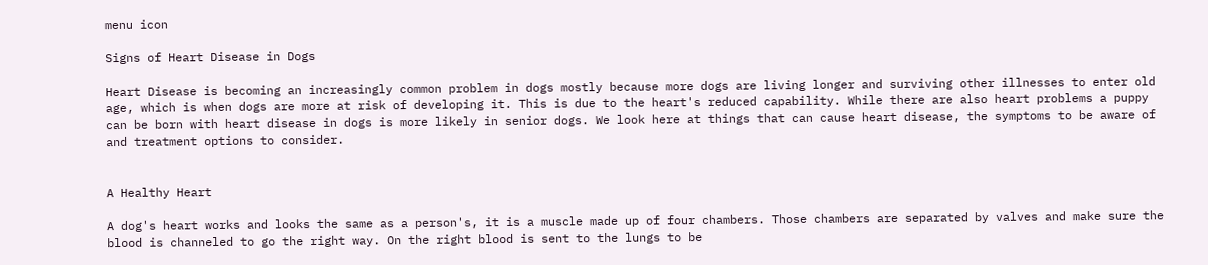menu icon

Signs of Heart Disease in Dogs

Heart Disease is becoming an increasingly common problem in dogs mostly because more dogs are living longer and surviving other illnesses to enter old age, which is when dogs are more at risk of developing it. This is due to the heart's reduced capability. While there are also heart problems a puppy can be born with heart disease in dogs is more likely in senior dogs. We look here at things that can cause heart disease, the symptoms to be aware of and treatment options to consider.


A Healthy Heart

A dog's heart works and looks the same as a person's, it is a muscle made up of four chambers. Those chambers are separated by valves and make sure the blood is channeled to go the right way. On the right blood is sent to the lungs to be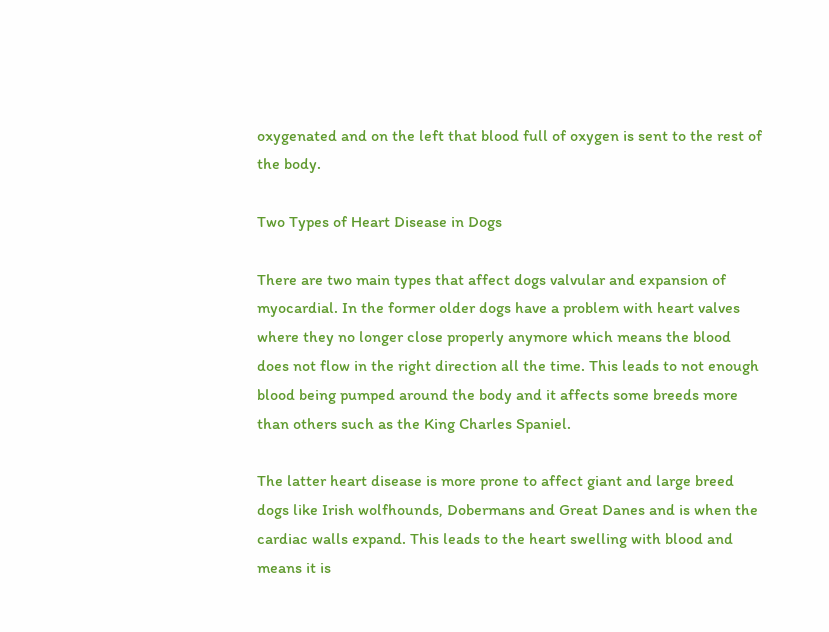oxygenated and on the left that blood full of oxygen is sent to the rest of the body.

Two Types of Heart Disease in Dogs

There are two main types that affect dogs valvular and expansion of myocardial. In the former older dogs have a problem with heart valves where they no longer close properly anymore which means the blood does not flow in the right direction all the time. This leads to not enough blood being pumped around the body and it affects some breeds more than others such as the King Charles Spaniel.

The latter heart disease is more prone to affect giant and large breed dogs like Irish wolfhounds, Dobermans and Great Danes and is when the cardiac walls expand. This leads to the heart swelling with blood and means it is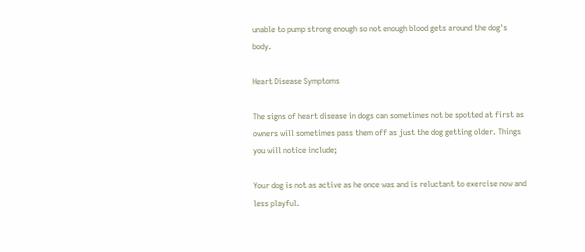unable to pump strong enough so not enough blood gets around the dog's body.

Heart Disease Symptoms

The signs of heart disease in dogs can sometimes not be spotted at first as owners will sometimes pass them off as just the dog getting older. Things you will notice include;

Your dog is not as active as he once was and is reluctant to exercise now and less playful.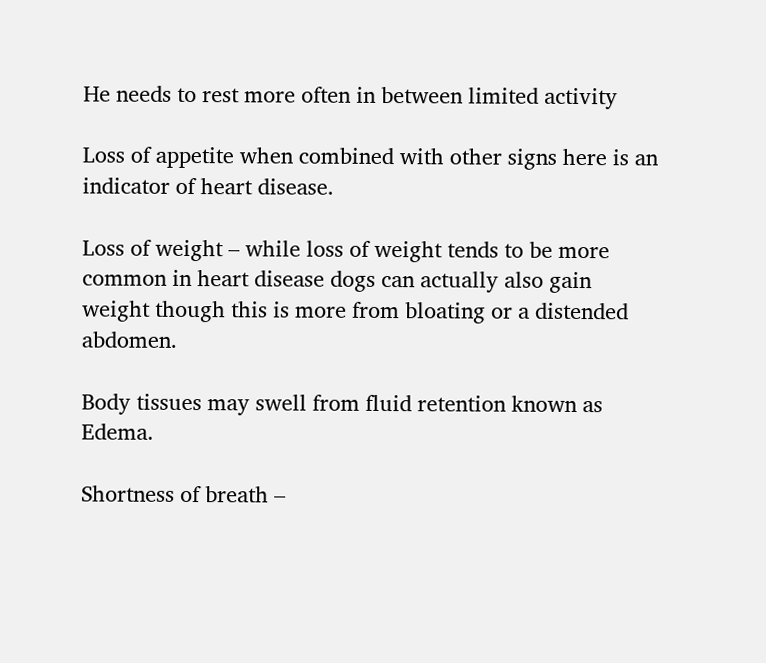He needs to rest more often in between limited activity

Loss of appetite when combined with other signs here is an indicator of heart disease.

Loss of weight – while loss of weight tends to be more common in heart disease dogs can actually also gain weight though this is more from bloating or a distended abdomen.

Body tissues may swell from fluid retention known as Edema.

Shortness of breath –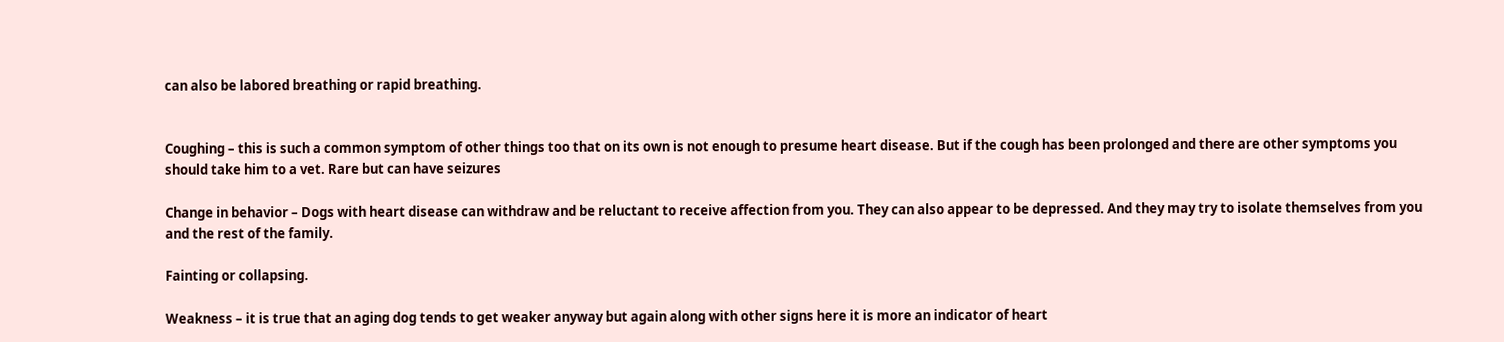can also be labored breathing or rapid breathing.


Coughing – this is such a common symptom of other things too that on its own is not enough to presume heart disease. But if the cough has been prolonged and there are other symptoms you should take him to a vet. Rare but can have seizures

Change in behavior – Dogs with heart disease can withdraw and be reluctant to receive affection from you. They can also appear to be depressed. And they may try to isolate themselves from you and the rest of the family.

Fainting or collapsing.

Weakness – it is true that an aging dog tends to get weaker anyway but again along with other signs here it is more an indicator of heart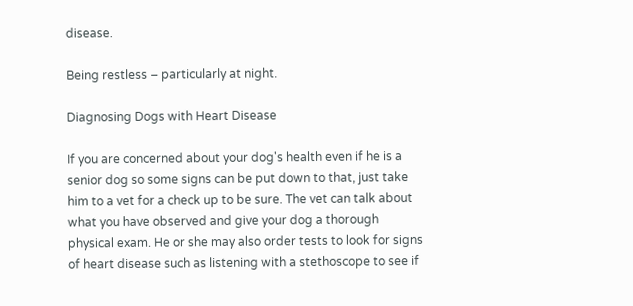disease.

Being restless – particularly at night.

Diagnosing Dogs with Heart Disease

If you are concerned about your dog's health even if he is a senior dog so some signs can be put down to that, just take him to a vet for a check up to be sure. The vet can talk about what you have observed and give your dog a thorough physical exam. He or she may also order tests to look for signs of heart disease such as listening with a stethoscope to see if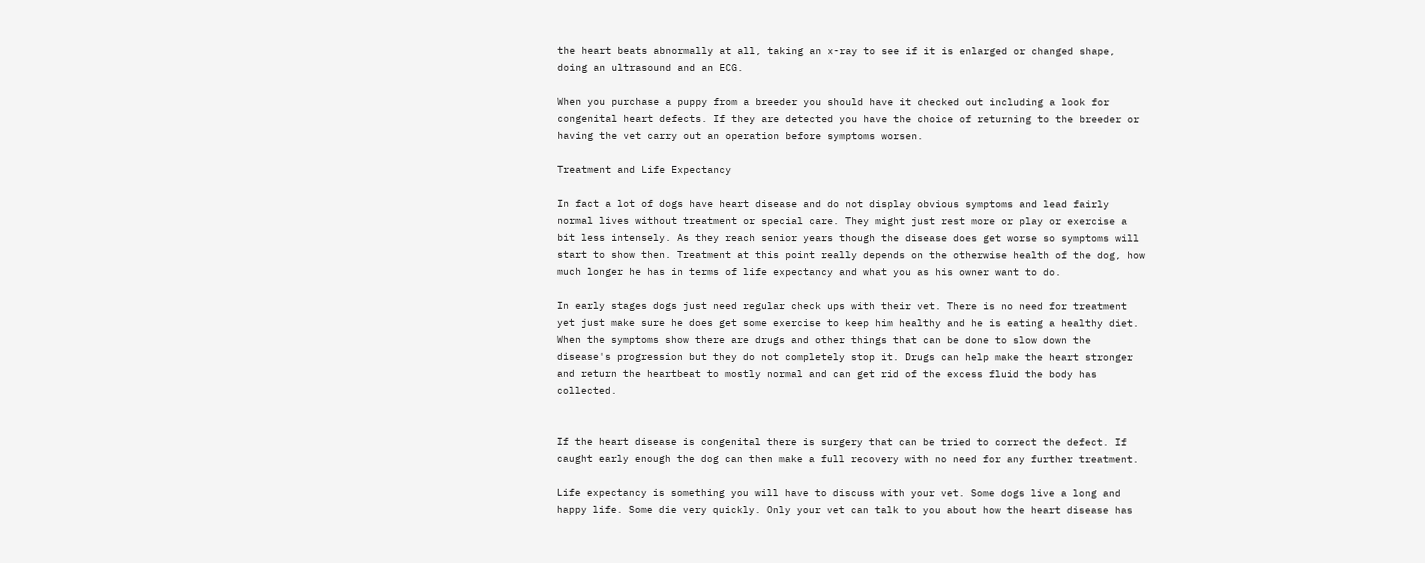the heart beats abnormally at all, taking an x-ray to see if it is enlarged or changed shape, doing an ultrasound and an ECG.

When you purchase a puppy from a breeder you should have it checked out including a look for congenital heart defects. If they are detected you have the choice of returning to the breeder or having the vet carry out an operation before symptoms worsen.

Treatment and Life Expectancy

In fact a lot of dogs have heart disease and do not display obvious symptoms and lead fairly normal lives without treatment or special care. They might just rest more or play or exercise a bit less intensely. As they reach senior years though the disease does get worse so symptoms will start to show then. Treatment at this point really depends on the otherwise health of the dog, how much longer he has in terms of life expectancy and what you as his owner want to do.

In early stages dogs just need regular check ups with their vet. There is no need for treatment yet just make sure he does get some exercise to keep him healthy and he is eating a healthy diet. When the symptoms show there are drugs and other things that can be done to slow down the disease's progression but they do not completely stop it. Drugs can help make the heart stronger and return the heartbeat to mostly normal and can get rid of the excess fluid the body has collected.


If the heart disease is congenital there is surgery that can be tried to correct the defect. If caught early enough the dog can then make a full recovery with no need for any further treatment.

Life expectancy is something you will have to discuss with your vet. Some dogs live a long and happy life. Some die very quickly. Only your vet can talk to you about how the heart disease has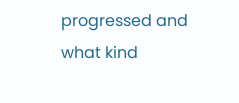progressed and what kind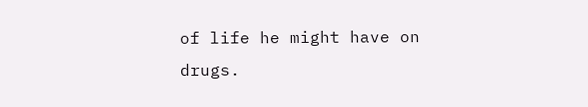of life he might have on drugs.